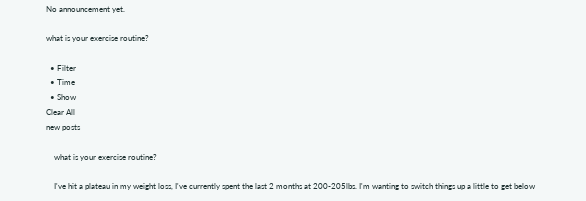No announcement yet.

what is your exercise routine?

  • Filter
  • Time
  • Show
Clear All
new posts

    what is your exercise routine?

    I've hit a plateau in my weight loss, I've currently spent the last 2 months at 200-205lbs. I'm wanting to switch things up a little to get below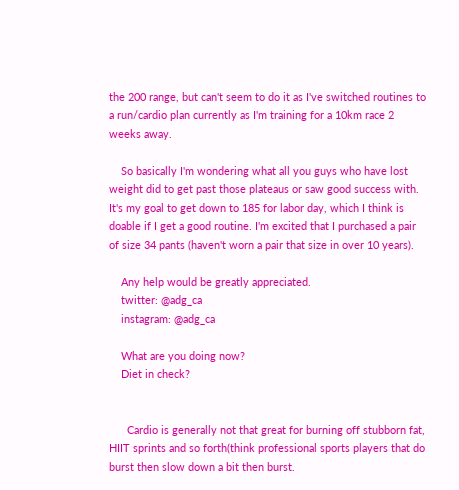the 200 range, but can't seem to do it as I've switched routines to a run/cardio plan currently as I'm training for a 10km race 2 weeks away.

    So basically I'm wondering what all you guys who have lost weight did to get past those plateaus or saw good success with. It's my goal to get down to 185 for labor day, which I think is doable if I get a good routine. I'm excited that I purchased a pair of size 34 pants (haven't worn a pair that size in over 10 years).

    Any help would be greatly appreciated.
    twitter: @adg_ca
    instagram: @adg_ca

    What are you doing now?
    Diet in check?


      Cardio is generally not that great for burning off stubborn fat, HIIT sprints and so forth(think professional sports players that do burst then slow down a bit then burst.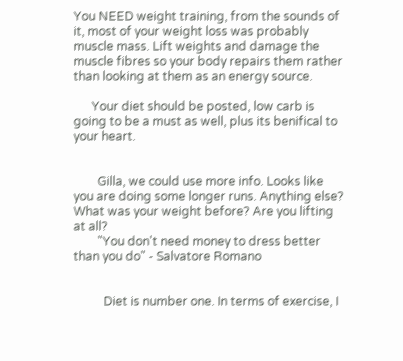You NEED weight training, from the sounds of it, most of your weight loss was probably muscle mass. Lift weights and damage the muscle fibres so your body repairs them rather than looking at them as an energy source.

      Your diet should be posted, low carb is going to be a must as well, plus its benifical to your heart.


        Gilla, we could use more info. Looks like you are doing some longer runs. Anything else? What was your weight before? Are you lifting at all?
        "You don't need money to dress better than you do" - Salvatore Romano


          Diet is number one. In terms of exercise, I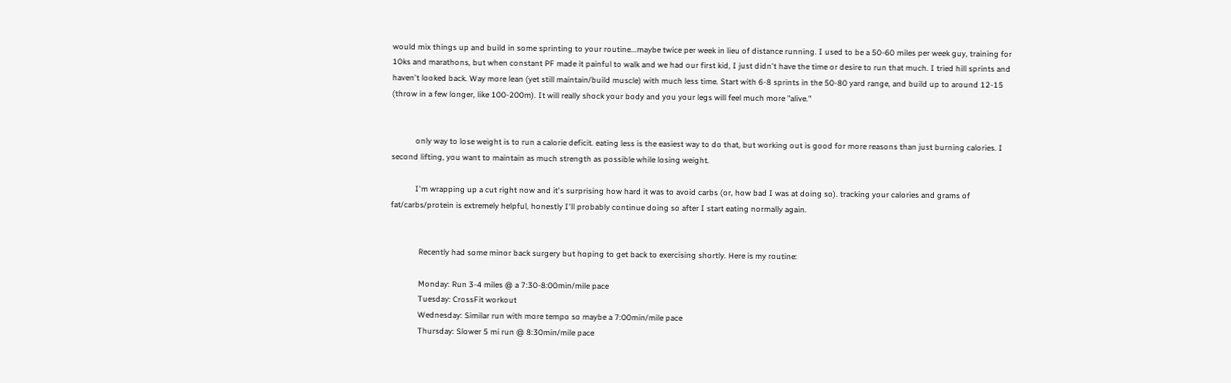would mix things up and build in some sprinting to your routine...maybe twice per week in lieu of distance running. I used to be a 50-60 miles per week guy, training for 10ks and marathons, but when constant PF made it painful to walk and we had our first kid, I just didn't have the time or desire to run that much. I tried hill sprints and haven't looked back. Way more lean (yet still maintain/build muscle) with much less time. Start with 6-8 sprints in the 50-80 yard range, and build up to around 12-15 (throw in a few longer, like 100-200m). It will really shock your body and you your legs will feel much more "alive."


            only way to lose weight is to run a calorie deficit. eating less is the easiest way to do that, but working out is good for more reasons than just burning calories. I second lifting, you want to maintain as much strength as possible while losing weight.

            I'm wrapping up a cut right now and it's surprising how hard it was to avoid carbs (or, how bad I was at doing so). tracking your calories and grams of fat/carbs/protein is extremely helpful, honestly I'll probably continue doing so after I start eating normally again.


              Recently had some minor back surgery but hoping to get back to exercising shortly. Here is my routine:

              Monday: Run 3-4 miles @ a 7:30-8:00min/mile pace
              Tuesday: CrossFit workout
              Wednesday: Similar run with more tempo so maybe a 7:00min/mile pace
              Thursday: Slower 5 mi run @ 8:30min/mile pace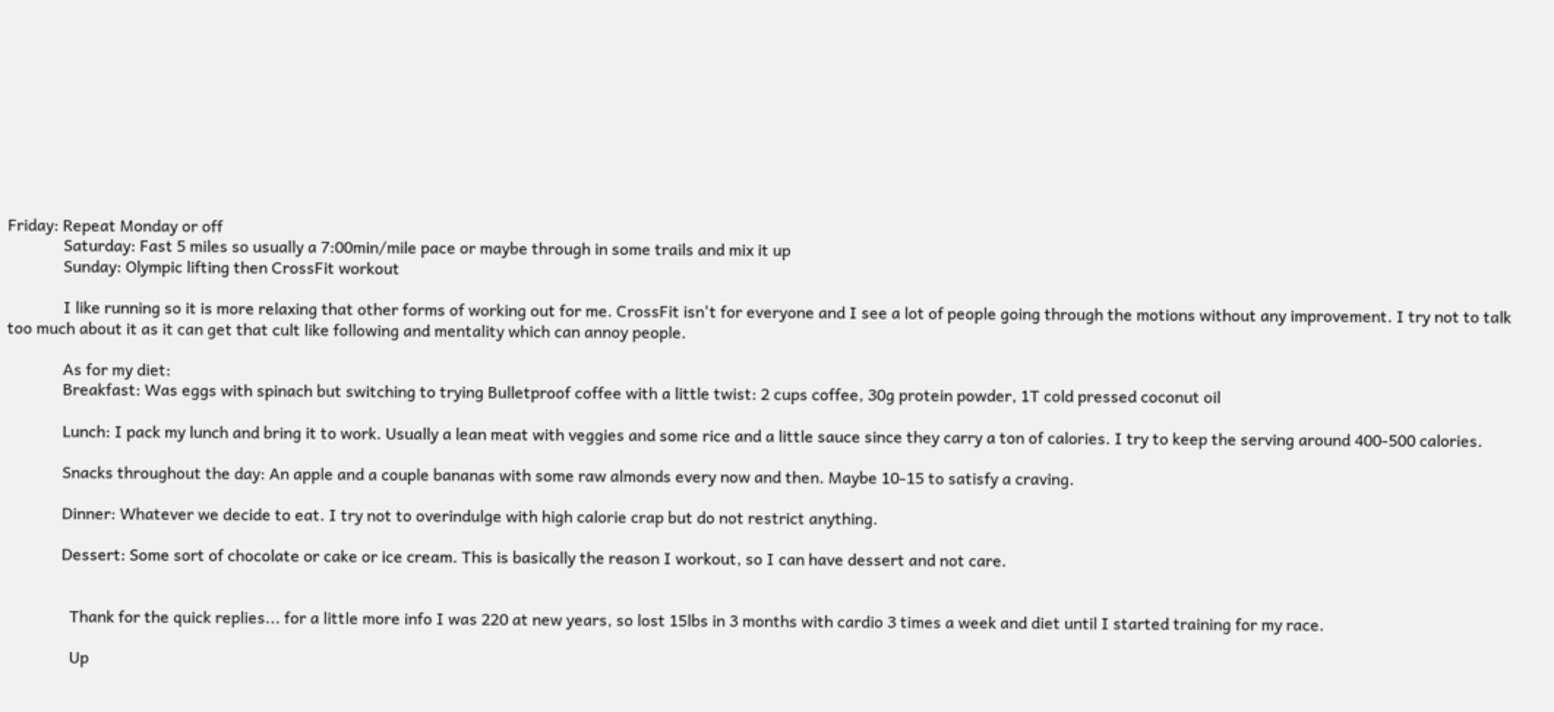Friday: Repeat Monday or off
              Saturday: Fast 5 miles so usually a 7:00min/mile pace or maybe through in some trails and mix it up
              Sunday: Olympic lifting then CrossFit workout

              I like running so it is more relaxing that other forms of working out for me. CrossFit isn't for everyone and I see a lot of people going through the motions without any improvement. I try not to talk too much about it as it can get that cult like following and mentality which can annoy people.

              As for my diet:
              Breakfast: Was eggs with spinach but switching to trying Bulletproof coffee with a little twist: 2 cups coffee, 30g protein powder, 1T cold pressed coconut oil

              Lunch: I pack my lunch and bring it to work. Usually a lean meat with veggies and some rice and a little sauce since they carry a ton of calories. I try to keep the serving around 400-500 calories.

              Snacks throughout the day: An apple and a couple bananas with some raw almonds every now and then. Maybe 10-15 to satisfy a craving.

              Dinner: Whatever we decide to eat. I try not to overindulge with high calorie crap but do not restrict anything.

              Dessert: Some sort of chocolate or cake or ice cream. This is basically the reason I workout, so I can have dessert and not care.


                Thank for the quick replies... for a little more info I was 220 at new years, so lost 15lbs in 3 months with cardio 3 times a week and diet until I started training for my race.

                Up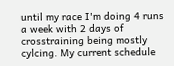until my race I'm doing 4 runs a week with 2 days of crosstraining being mostly cylcing. My current schedule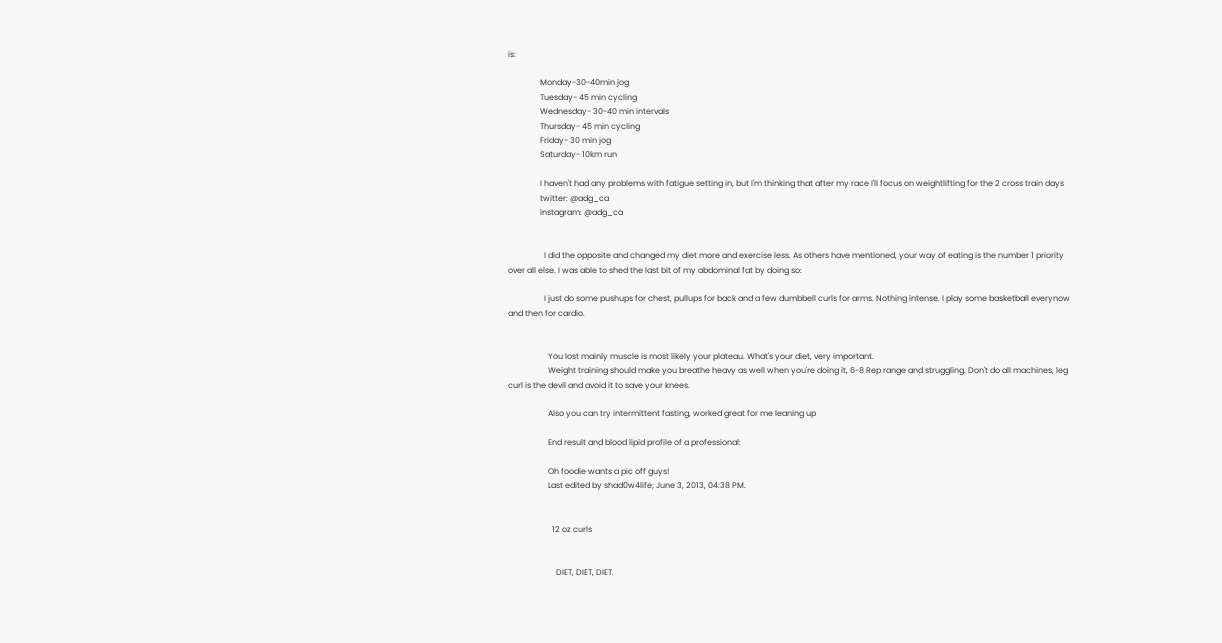is:

                Monday-30-40min jog
                Tuesday- 45 min cycling
                Wednesday- 30-40 min intervals
                Thursday- 45 min cycling
                Friday- 30 min jog
                Saturday- 10km run

                I haven't had any problems with fatigue setting in, but I'm thinking that after my race I'll focus on weightlifting for the 2 cross train days
                twitter: @adg_ca
                instagram: @adg_ca


                  I did the opposite and changed my diet more and exercise less. As others have mentioned, your way of eating is the number 1 priority over all else. I was able to shed the last bit of my abdominal fat by doing so:

                  I just do some pushups for chest, pullups for back and a few dumbbell curls for arms. Nothing intense. I play some basketball everynow and then for cardio.


                    You lost mainly muscle is most likely your plateau. What's your diet, very important.
                    Weight training should make you breathe heavy as well when you're doing it, 6-8 Rep range and struggling. Don't do all machines, leg curl is the devil and avoid it to save your knees.

                    Also you can try intermittent fasting, worked great for me leaning up

                    End result and blood lipid profile of a professional:

                    Oh foodie wants a pic off guys!
                    Last edited by shad0w4life; June 3, 2013, 04:38 PM.


                      12 oz curls


                        DIET, DIET, DIET.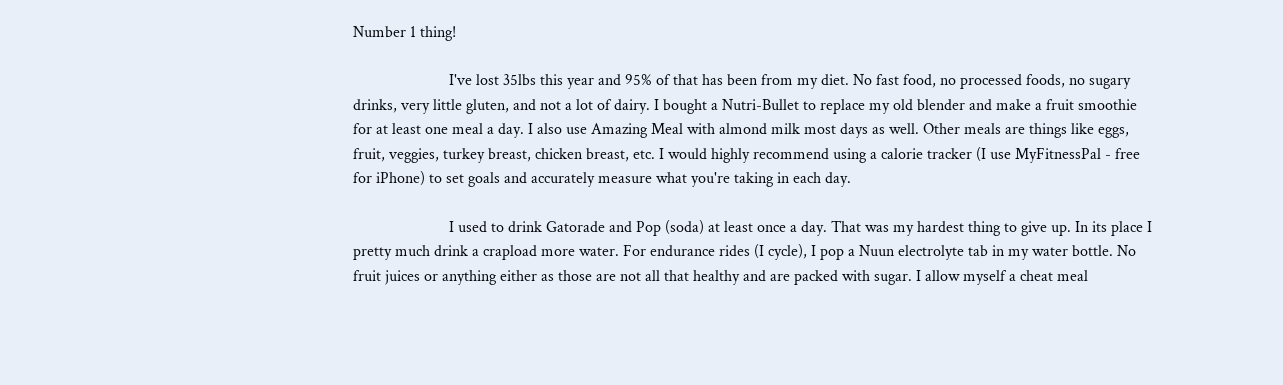Number 1 thing!

                        I've lost 35lbs this year and 95% of that has been from my diet. No fast food, no processed foods, no sugary drinks, very little gluten, and not a lot of dairy. I bought a Nutri-Bullet to replace my old blender and make a fruit smoothie for at least one meal a day. I also use Amazing Meal with almond milk most days as well. Other meals are things like eggs, fruit, veggies, turkey breast, chicken breast, etc. I would highly recommend using a calorie tracker (I use MyFitnessPal - free for iPhone) to set goals and accurately measure what you're taking in each day.

                        I used to drink Gatorade and Pop (soda) at least once a day. That was my hardest thing to give up. In its place I pretty much drink a crapload more water. For endurance rides (I cycle), I pop a Nuun electrolyte tab in my water bottle. No fruit juices or anything either as those are not all that healthy and are packed with sugar. I allow myself a cheat meal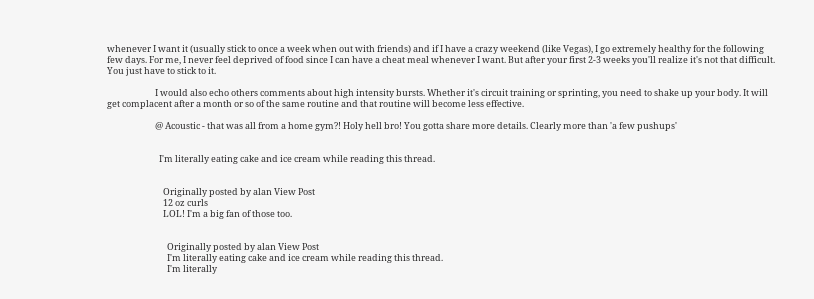whenever I want it (usually stick to once a week when out with friends) and if I have a crazy weekend (like Vegas), I go extremely healthy for the following few days. For me, I never feel deprived of food since I can have a cheat meal whenever I want. But after your first 2-3 weeks you'll realize it's not that difficult. You just have to stick to it.

                        I would also echo others comments about high intensity bursts. Whether it's circuit training or sprinting, you need to shake up your body. It will get complacent after a month or so of the same routine and that routine will become less effective.

                        @ Acoustic - that was all from a home gym?! Holy hell bro! You gotta share more details. Clearly more than 'a few pushups'


                          I'm literally eating cake and ice cream while reading this thread.


                            Originally posted by alan View Post
                            12 oz curls
                            LOL! I'm a big fan of those too.


                              Originally posted by alan View Post
                              I'm literally eating cake and ice cream while reading this thread.
                              I'm literally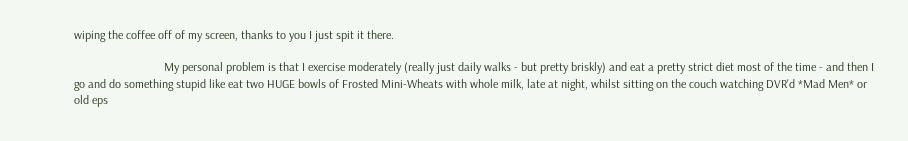wiping the coffee off of my screen, thanks to you I just spit it there.

                              My personal problem is that I exercise moderately (really just daily walks - but pretty briskly) and eat a pretty strict diet most of the time - and then I go and do something stupid like eat two HUGE bowls of Frosted Mini-Wheats with whole milk, late at night, whilst sitting on the couch watching DVR'd *Mad Men* or old eps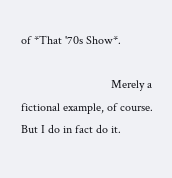of *That '70s Show*.

                              Merely a fictional example, of course. But I do in fact do it.